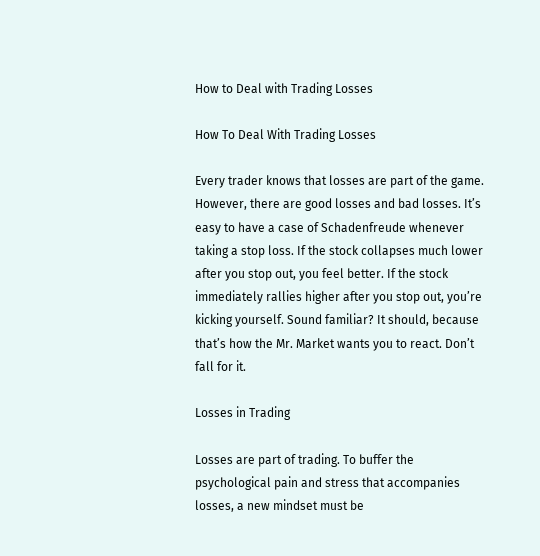How to Deal with Trading Losses

How To Deal With Trading Losses

Every trader knows that losses are part of the game. However, there are good losses and bad losses. It’s easy to have a case of Schadenfreude whenever taking a stop loss. If the stock collapses much lower after you stop out, you feel better. If the stock immediately rallies higher after you stop out, you’re kicking yourself. Sound familiar? It should, because that’s how the Mr. Market wants you to react. Don’t fall for it.

Losses in Trading

Losses are part of trading. To buffer the psychological pain and stress that accompanies losses, a new mindset must be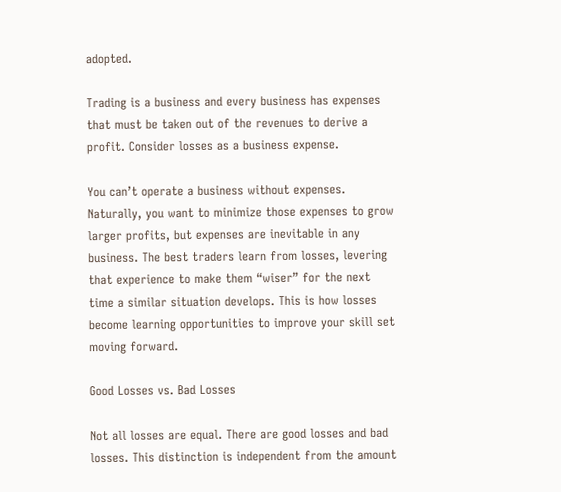adopted.

Trading is a business and every business has expenses that must be taken out of the revenues to derive a profit. Consider losses as a business expense.

You can’t operate a business without expenses. Naturally, you want to minimize those expenses to grow larger profits, but expenses are inevitable in any business. The best traders learn from losses, levering that experience to make them “wiser” for the next time a similar situation develops. This is how losses become learning opportunities to improve your skill set moving forward.

Good Losses vs. Bad Losses

Not all losses are equal. There are good losses and bad losses. This distinction is independent from the amount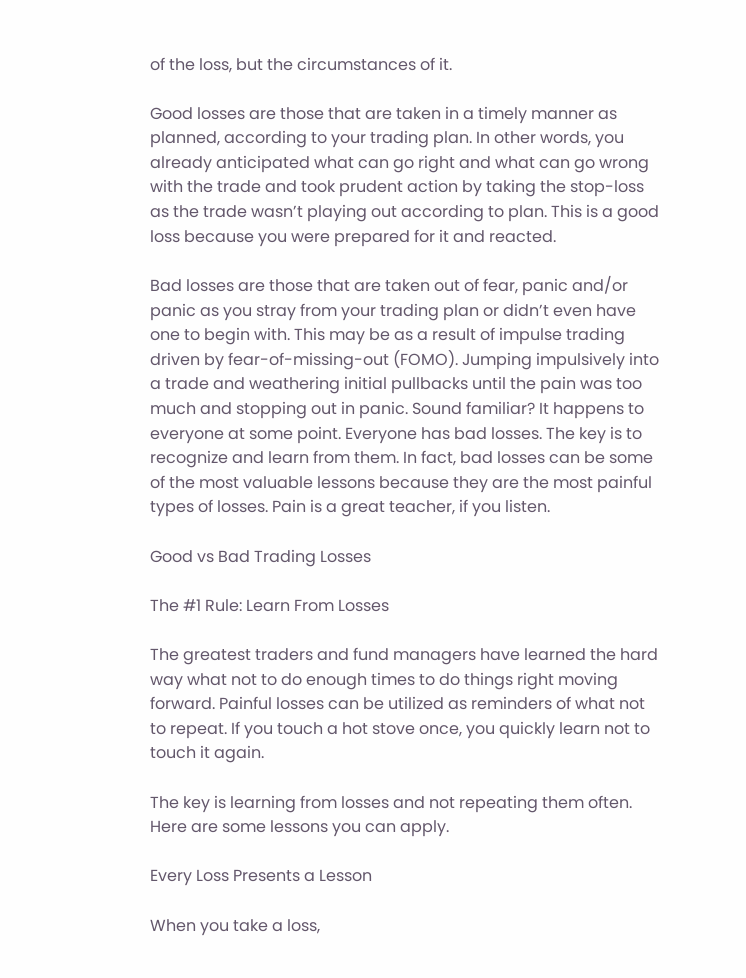of the loss, but the circumstances of it.

Good losses are those that are taken in a timely manner as planned, according to your trading plan. In other words, you already anticipated what can go right and what can go wrong with the trade and took prudent action by taking the stop-loss as the trade wasn’t playing out according to plan. This is a good loss because you were prepared for it and reacted.

Bad losses are those that are taken out of fear, panic and/or panic as you stray from your trading plan or didn’t even have one to begin with. This may be as a result of impulse trading driven by fear-of-missing-out (FOMO). Jumping impulsively into a trade and weathering initial pullbacks until the pain was too much and stopping out in panic. Sound familiar? It happens to everyone at some point. Everyone has bad losses. The key is to recognize and learn from them. In fact, bad losses can be some of the most valuable lessons because they are the most painful types of losses. Pain is a great teacher, if you listen.

Good vs Bad Trading Losses

The #1 Rule: Learn From Losses

The greatest traders and fund managers have learned the hard way what not to do enough times to do things right moving forward. Painful losses can be utilized as reminders of what not to repeat. If you touch a hot stove once, you quickly learn not to touch it again.

The key is learning from losses and not repeating them often. Here are some lessons you can apply.

Every Loss Presents a Lesson

When you take a loss,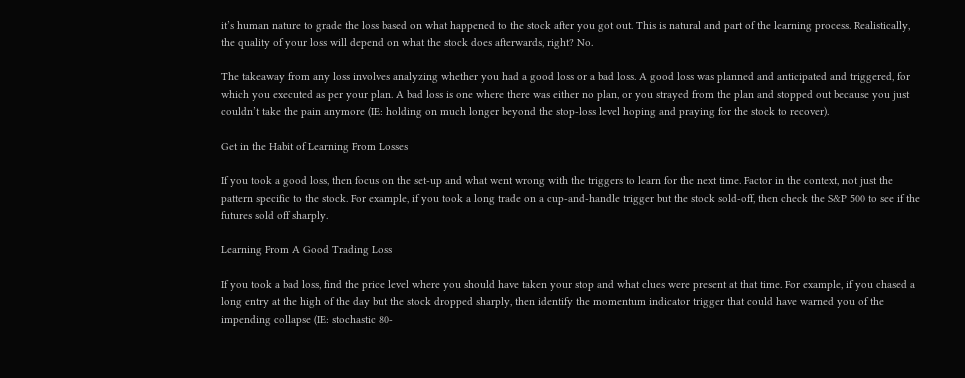it’s human nature to grade the loss based on what happened to the stock after you got out. This is natural and part of the learning process. Realistically, the quality of your loss will depend on what the stock does afterwards, right? No.

The takeaway from any loss involves analyzing whether you had a good loss or a bad loss. A good loss was planned and anticipated and triggered, for which you executed as per your plan. A bad loss is one where there was either no plan, or you strayed from the plan and stopped out because you just couldn’t take the pain anymore (IE: holding on much longer beyond the stop-loss level hoping and praying for the stock to recover).

Get in the Habit of Learning From Losses

If you took a good loss, then focus on the set-up and what went wrong with the triggers to learn for the next time. Factor in the context, not just the pattern specific to the stock. For example, if you took a long trade on a cup-and-handle trigger but the stock sold-off, then check the S&P 500 to see if the futures sold off sharply.

Learning From A Good Trading Loss

If you took a bad loss, find the price level where you should have taken your stop and what clues were present at that time. For example, if you chased a long entry at the high of the day but the stock dropped sharply, then identify the momentum indicator trigger that could have warned you of the impending collapse (IE: stochastic 80-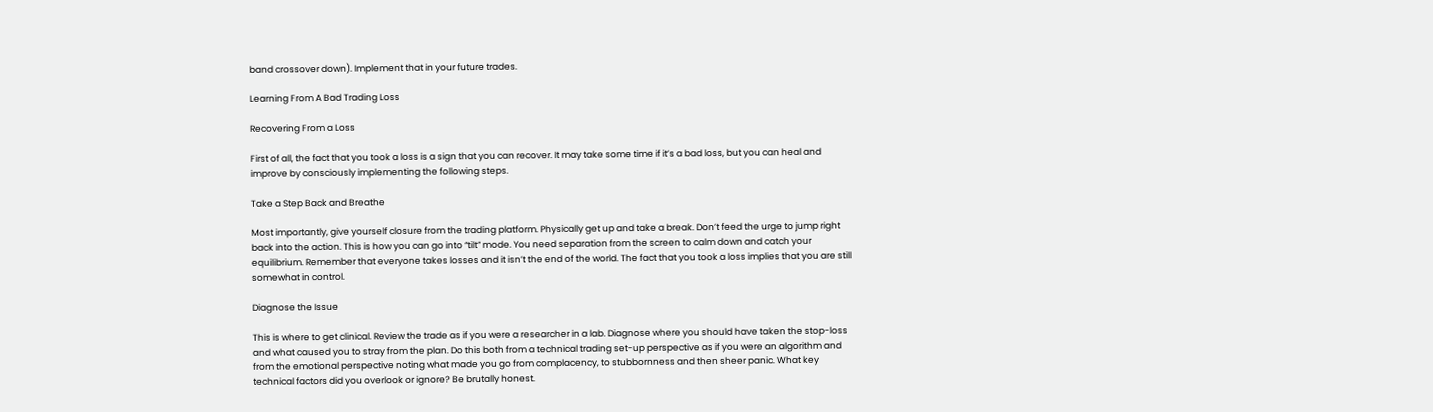band crossover down). Implement that in your future trades.

Learning From A Bad Trading Loss

Recovering From a Loss

First of all, the fact that you took a loss is a sign that you can recover. It may take some time if it’s a bad loss, but you can heal and improve by consciously implementing the following steps.

Take a Step Back and Breathe

Most importantly, give yourself closure from the trading platform. Physically get up and take a break. Don’t feed the urge to jump right back into the action. This is how you can go into “tilt” mode. You need separation from the screen to calm down and catch your equilibrium. Remember that everyone takes losses and it isn’t the end of the world. The fact that you took a loss implies that you are still somewhat in control.

Diagnose the Issue

This is where to get clinical. Review the trade as if you were a researcher in a lab. Diagnose where you should have taken the stop-loss and what caused you to stray from the plan. Do this both from a technical trading set-up perspective as if you were an algorithm and from the emotional perspective noting what made you go from complacency, to stubbornness and then sheer panic. What key technical factors did you overlook or ignore? Be brutally honest.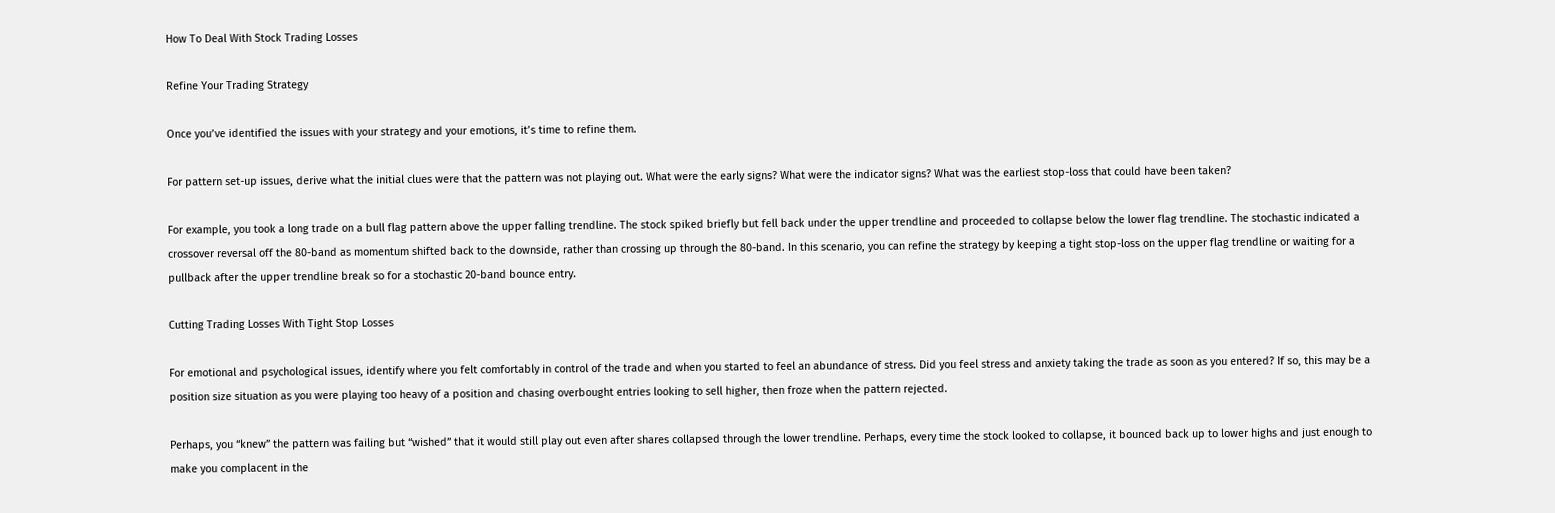How To Deal With Stock Trading Losses

Refine Your Trading Strategy

Once you’ve identified the issues with your strategy and your emotions, it’s time to refine them.

For pattern set-up issues, derive what the initial clues were that the pattern was not playing out. What were the early signs? What were the indicator signs? What was the earliest stop-loss that could have been taken?

For example, you took a long trade on a bull flag pattern above the upper falling trendline. The stock spiked briefly but fell back under the upper trendline and proceeded to collapse below the lower flag trendline. The stochastic indicated a crossover reversal off the 80-band as momentum shifted back to the downside, rather than crossing up through the 80-band. In this scenario, you can refine the strategy by keeping a tight stop-loss on the upper flag trendline or waiting for a pullback after the upper trendline break so for a stochastic 20-band bounce entry.

Cutting Trading Losses With Tight Stop Losses

For emotional and psychological issues, identify where you felt comfortably in control of the trade and when you started to feel an abundance of stress. Did you feel stress and anxiety taking the trade as soon as you entered? If so, this may be a position size situation as you were playing too heavy of a position and chasing overbought entries looking to sell higher, then froze when the pattern rejected.

Perhaps, you “knew” the pattern was failing but “wished” that it would still play out even after shares collapsed through the lower trendline. Perhaps, every time the stock looked to collapse, it bounced back up to lower highs and just enough to make you complacent in the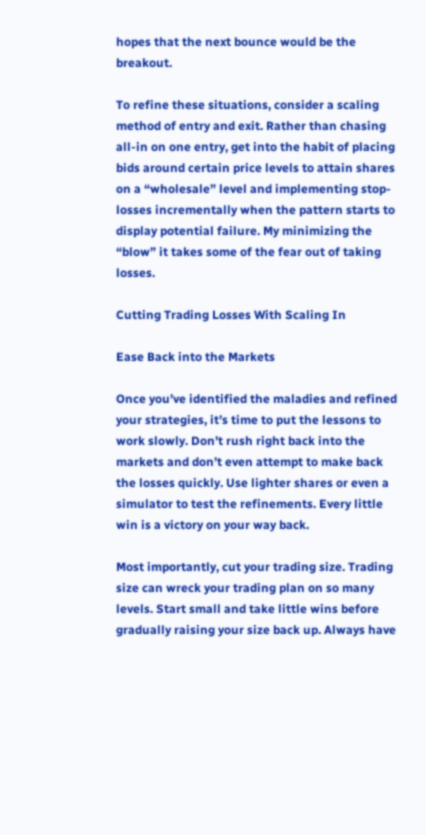hopes that the next bounce would be the breakout.

To refine these situations, consider a scaling method of entry and exit. Rather than chasing all-in on one entry, get into the habit of placing bids around certain price levels to attain shares on a “wholesale” level and implementing stop-losses incrementally when the pattern starts to display potential failure. My minimizing the “blow” it takes some of the fear out of taking losses.

Cutting Trading Losses With Scaling In

Ease Back into the Markets

Once you’ve identified the maladies and refined your strategies, it’s time to put the lessons to work slowly. Don’t rush right back into the markets and don’t even attempt to make back the losses quickly. Use lighter shares or even a simulator to test the refinements. Every little win is a victory on your way back.

Most importantly, cut your trading size. Trading size can wreck your trading plan on so many levels. Start small and take little wins before gradually raising your size back up. Always have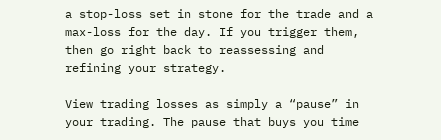a stop-loss set in stone for the trade and a max-loss for the day. If you trigger them, then go right back to reassessing and refining your strategy.

View trading losses as simply a “pause” in your trading. The pause that buys you time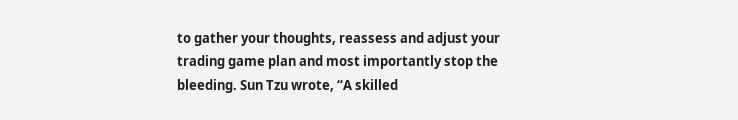to gather your thoughts, reassess and adjust your trading game plan and most importantly stop the bleeding. Sun Tzu wrote, “A skilled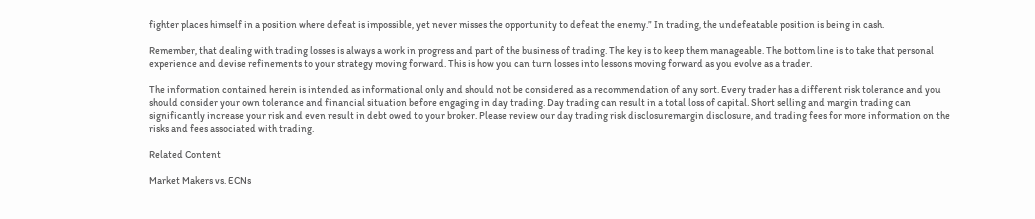fighter places himself in a position where defeat is impossible, yet never misses the opportunity to defeat the enemy.” In trading, the undefeatable position is being in cash.

Remember, that dealing with trading losses is always a work in progress and part of the business of trading. The key is to keep them manageable. The bottom line is to take that personal experience and devise refinements to your strategy moving forward. This is how you can turn losses into lessons moving forward as you evolve as a trader.

The information contained herein is intended as informational only and should not be considered as a recommendation of any sort. Every trader has a different risk tolerance and you should consider your own tolerance and financial situation before engaging in day trading. Day trading can result in a total loss of capital. Short selling and margin trading can significantly increase your risk and even result in debt owed to your broker. Please review our day trading risk disclosuremargin disclosure, and trading fees for more information on the risks and fees associated with trading.

Related Content

Market Makers vs. ECNs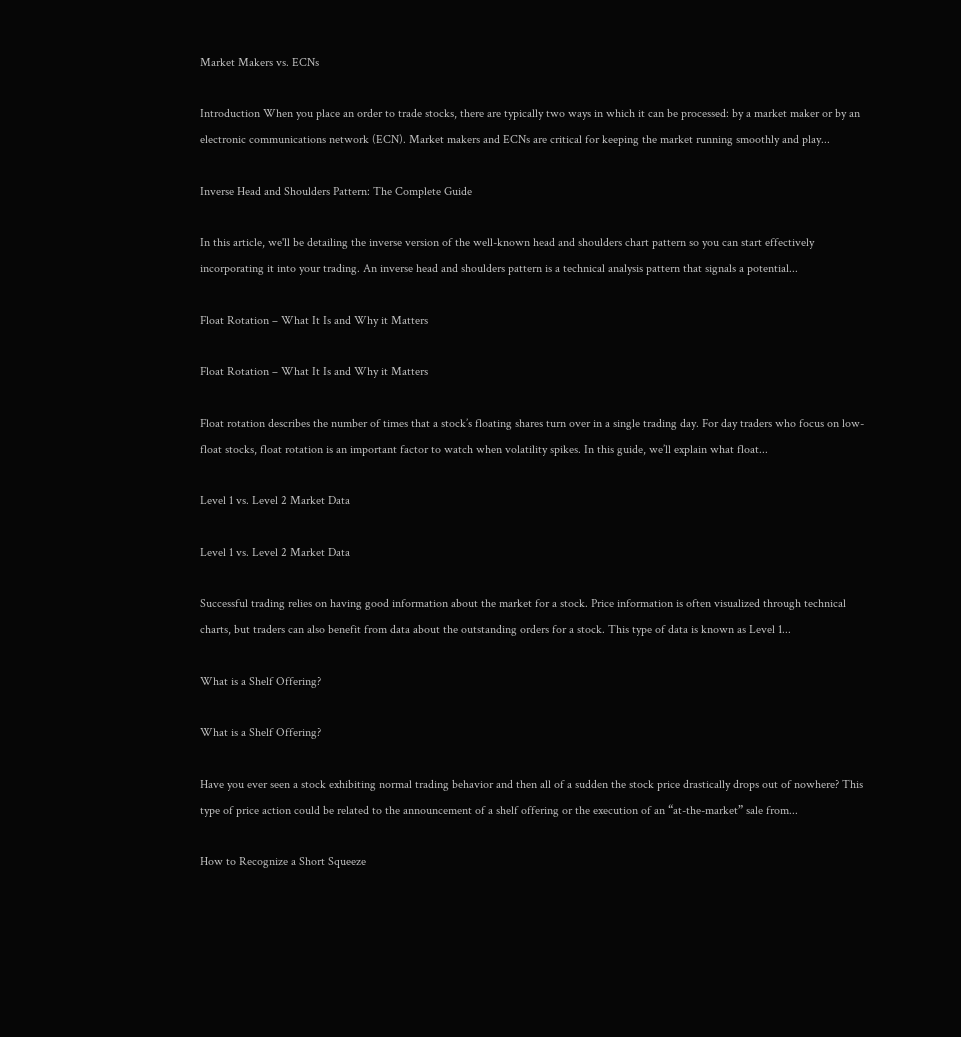Market Makers vs. ECNs

Introduction When you place an order to trade stocks, there are typically two ways in which it can be processed: by a market maker or by an electronic communications network (ECN). Market makers and ECNs are critical for keeping the market running smoothly and play...

Inverse Head and Shoulders Pattern: The Complete Guide

In this article, we'll be detailing the inverse version of the well-known head and shoulders chart pattern so you can start effectively incorporating it into your trading. An inverse head and shoulders pattern is a technical analysis pattern that signals a potential...

Float Rotation – What It Is and Why it Matters

Float Rotation – What It Is and Why it Matters

Float rotation describes the number of times that a stock’s floating shares turn over in a single trading day. For day traders who focus on low-float stocks, float rotation is an important factor to watch when volatility spikes. In this guide, we’ll explain what float...

Level 1 vs. Level 2 Market Data

Level 1 vs. Level 2 Market Data

Successful trading relies on having good information about the market for a stock. Price information is often visualized through technical charts, but traders can also benefit from data about the outstanding orders for a stock. This type of data is known as Level 1...

What is a Shelf Offering?

What is a Shelf Offering?

Have you ever seen a stock exhibiting normal trading behavior and then all of a sudden the stock price drastically drops out of nowhere? This type of price action could be related to the announcement of a shelf offering or the execution of an “at-the-market” sale from...

How to Recognize a Short Squeeze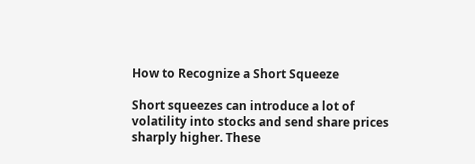How to Recognize a Short Squeeze

Short squeezes can introduce a lot of volatility into stocks and send share prices sharply higher. These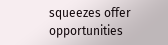squeezes offer opportunities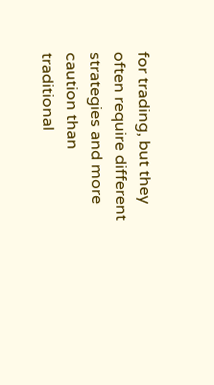for trading, but they often require different strategies and more caution than traditional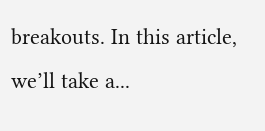breakouts. In this article, we’ll take a...